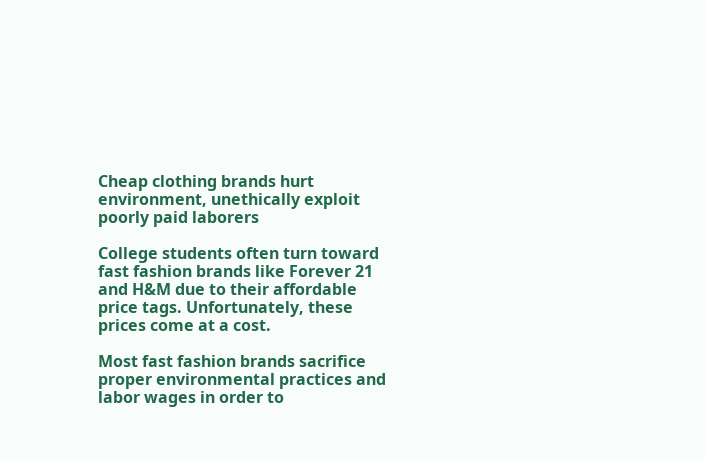Cheap clothing brands hurt environment, unethically exploit poorly paid laborers

College students often turn toward fast fashion brands like Forever 21 and H&M due to their affordable price tags. Unfortunately, these prices come at a cost.

Most fast fashion brands sacrifice proper environmental practices and labor wages in order to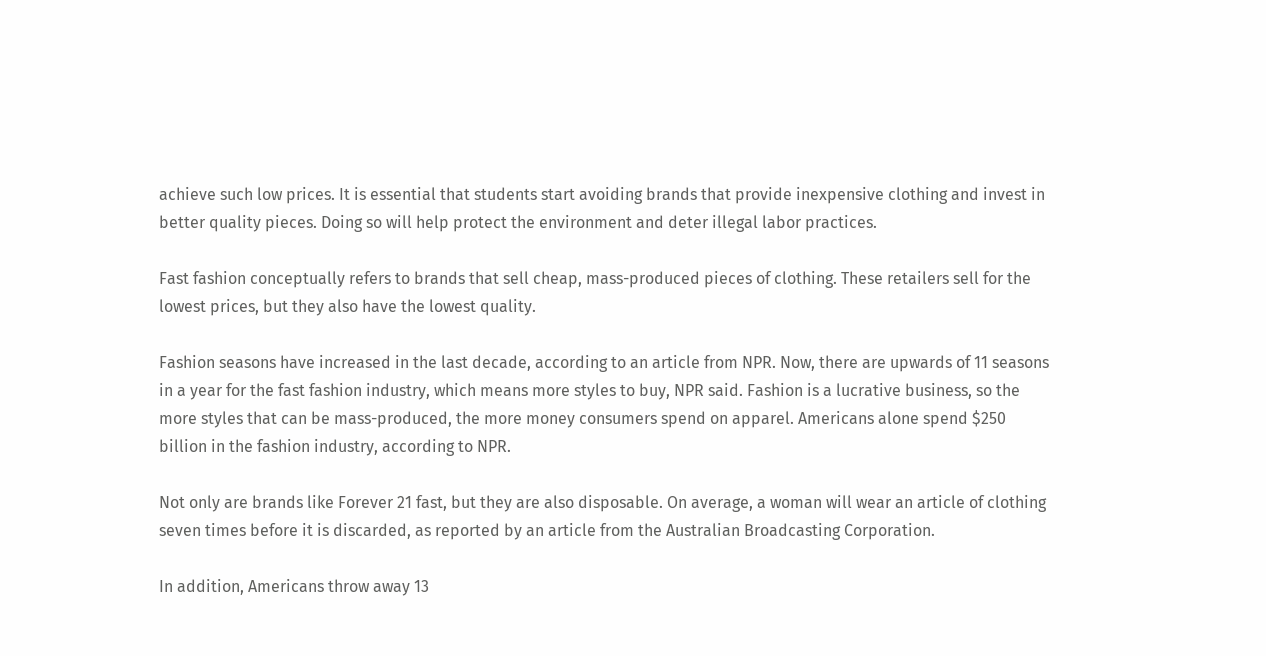achieve such low prices. It is essential that students start avoiding brands that provide inexpensive clothing and invest in better quality pieces. Doing so will help protect the environment and deter illegal labor practices.

Fast fashion conceptually refers to brands that sell cheap, mass-produced pieces of clothing. These retailers sell for the lowest prices, but they also have the lowest quality.

Fashion seasons have increased in the last decade, according to an article from NPR. Now, there are upwards of 11 seasons in a year for the fast fashion industry, which means more styles to buy, NPR said. Fashion is a lucrative business, so the more styles that can be mass-produced, the more money consumers spend on apparel. Americans alone spend $250 billion in the fashion industry, according to NPR.

Not only are brands like Forever 21 fast, but they are also disposable. On average, a woman will wear an article of clothing seven times before it is discarded, as reported by an article from the Australian Broadcasting Corporation.

In addition, Americans throw away 13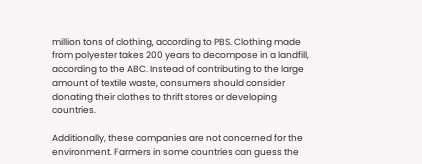million tons of clothing, according to PBS. Clothing made from polyester takes 200 years to decompose in a landfill, according to the ABC. Instead of contributing to the large amount of textile waste, consumers should consider donating their clothes to thrift stores or developing countries.

Additionally, these companies are not concerned for the environment. Farmers in some countries can guess the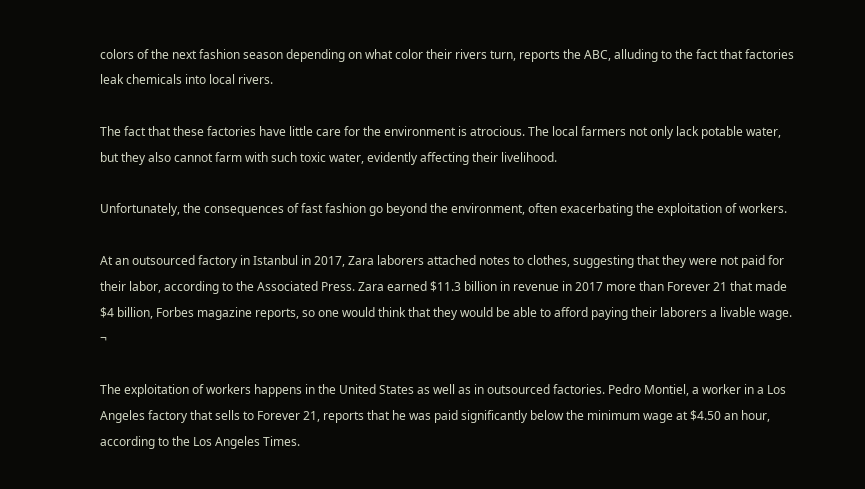colors of the next fashion season depending on what color their rivers turn, reports the ABC, alluding to the fact that factories leak chemicals into local rivers.

The fact that these factories have little care for the environment is atrocious. The local farmers not only lack potable water, but they also cannot farm with such toxic water, evidently affecting their livelihood.

Unfortunately, the consequences of fast fashion go beyond the environment, often exacerbating the exploitation of workers.

At an outsourced factory in Istanbul in 2017, Zara laborers attached notes to clothes, suggesting that they were not paid for their labor, according to the Associated Press. Zara earned $11.3 billion in revenue in 2017 more than Forever 21 that made $4 billion, Forbes magazine reports, so one would think that they would be able to afford paying their laborers a livable wage. ¬

The exploitation of workers happens in the United States as well as in outsourced factories. Pedro Montiel, a worker in a Los Angeles factory that sells to Forever 21, reports that he was paid significantly below the minimum wage at $4.50 an hour, according to the Los Angeles Times.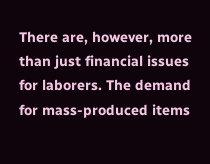There are, however, more than just financial issues for laborers. The demand for mass-produced items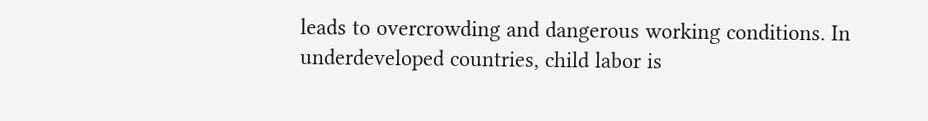leads to overcrowding and dangerous working conditions. In underdeveloped countries, child labor is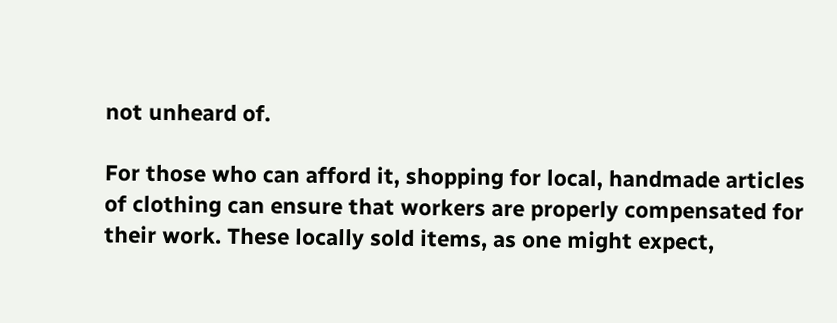not unheard of.

For those who can afford it, shopping for local, handmade articles of clothing can ensure that workers are properly compensated for their work. These locally sold items, as one might expect,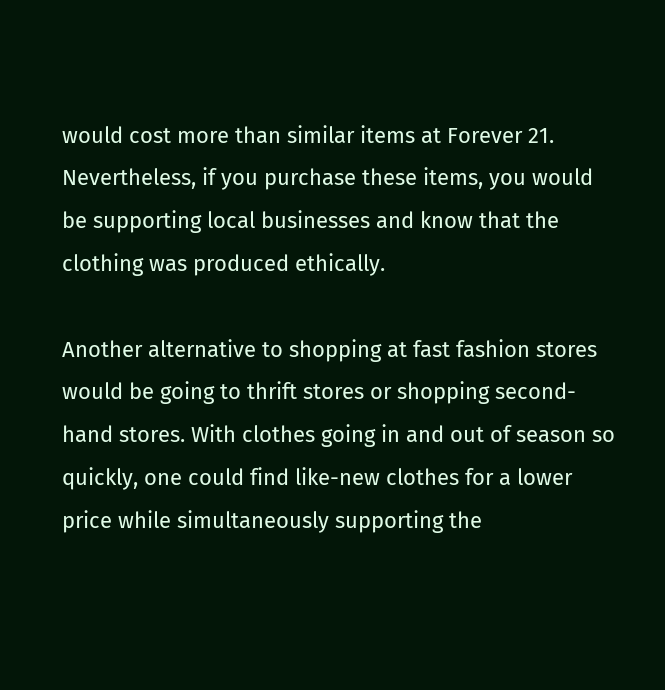would cost more than similar items at Forever 21. Nevertheless, if you purchase these items, you would be supporting local businesses and know that the clothing was produced ethically.

Another alternative to shopping at fast fashion stores would be going to thrift stores or shopping second-hand stores. With clothes going in and out of season so quickly, one could find like-new clothes for a lower price while simultaneously supporting the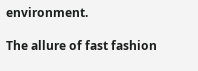environment.

The allure of fast fashion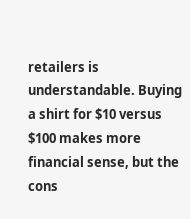retailers is understandable. Buying a shirt for $10 versus $100 makes more financial sense, but the cons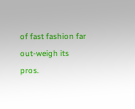of fast fashion far out-weigh its pros.